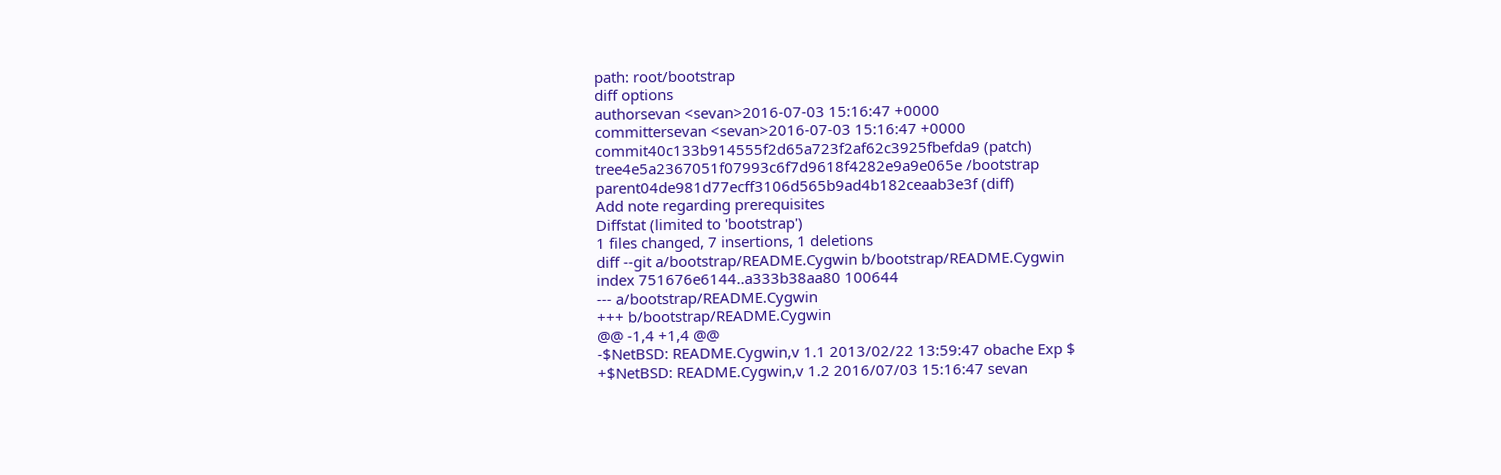path: root/bootstrap
diff options
authorsevan <sevan>2016-07-03 15:16:47 +0000
committersevan <sevan>2016-07-03 15:16:47 +0000
commit40c133b914555f2d65a723f2af62c3925fbefda9 (patch)
tree4e5a2367051f07993c6f7d9618f4282e9a9e065e /bootstrap
parent04de981d77ecff3106d565b9ad4b182ceaab3e3f (diff)
Add note regarding prerequisites
Diffstat (limited to 'bootstrap')
1 files changed, 7 insertions, 1 deletions
diff --git a/bootstrap/README.Cygwin b/bootstrap/README.Cygwin
index 751676e6144..a333b38aa80 100644
--- a/bootstrap/README.Cygwin
+++ b/bootstrap/README.Cygwin
@@ -1,4 +1,4 @@
-$NetBSD: README.Cygwin,v 1.1 2013/02/22 13:59:47 obache Exp $
+$NetBSD: README.Cygwin,v 1.2 2016/07/03 15:16:47 sevan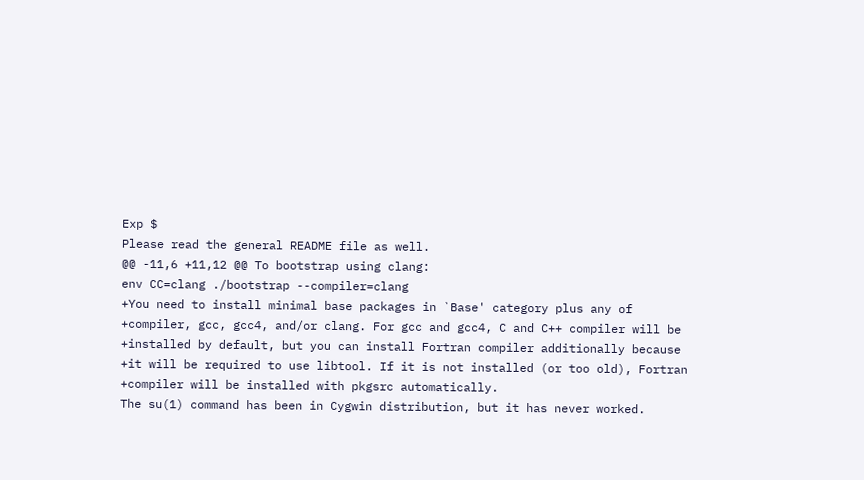Exp $
Please read the general README file as well.
@@ -11,6 +11,12 @@ To bootstrap using clang:
env CC=clang ./bootstrap --compiler=clang
+You need to install minimal base packages in `Base' category plus any of
+compiler, gcc, gcc4, and/or clang. For gcc and gcc4, C and C++ compiler will be
+installed by default, but you can install Fortran compiler additionally because
+it will be required to use libtool. If it is not installed (or too old), Fortran
+compiler will be installed with pkgsrc automatically.
The su(1) command has been in Cygwin distribution, but it has never worked.